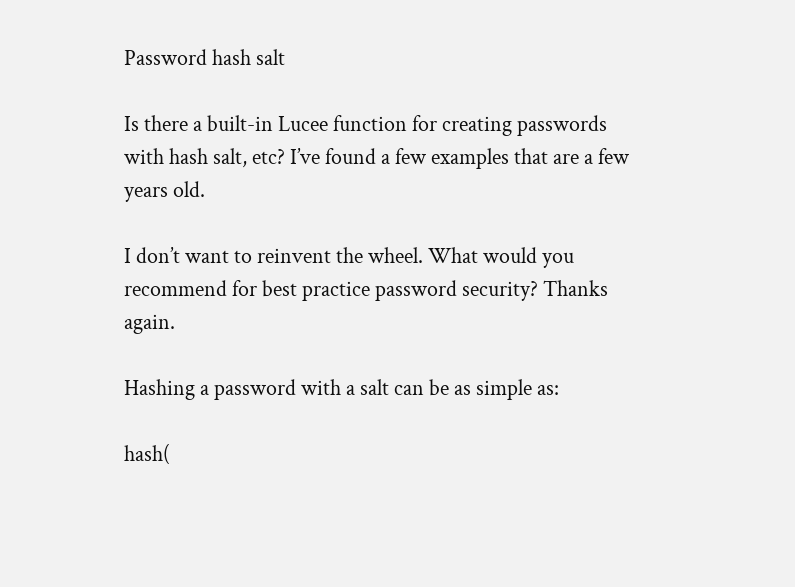Password hash salt

Is there a built-in Lucee function for creating passwords with hash salt, etc? I’ve found a few examples that are a few years old.

I don’t want to reinvent the wheel. What would you recommend for best practice password security? Thanks again.

Hashing a password with a salt can be as simple as:

hash(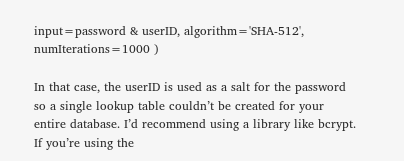input=password & userID, algorithm='SHA-512', numIterations=1000 )

In that case, the userID is used as a salt for the password so a single lookup table couldn’t be created for your entire database. I’d recommend using a library like bcrypt. If you’re using the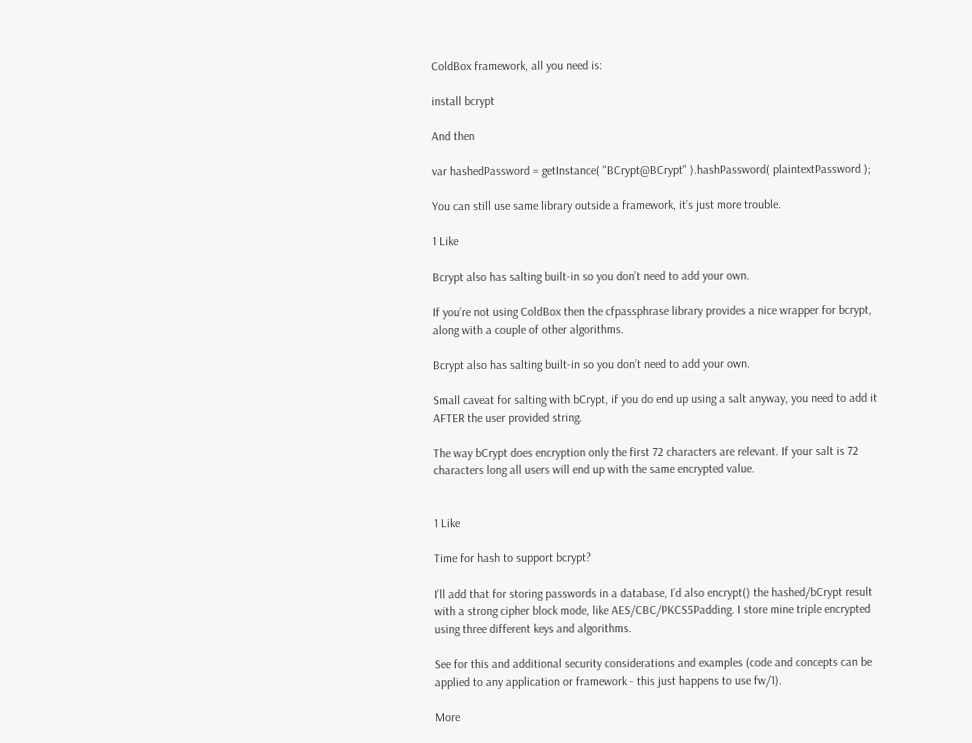ColdBox framework, all you need is:

install bcrypt

And then

var hashedPassword = getInstance( "BCrypt@BCrypt" ).hashPassword( plaintextPassword );

You can still use same library outside a framework, it’s just more trouble.

1 Like

Bcrypt also has salting built-in so you don’t need to add your own.

If you’re not using ColdBox then the cfpassphrase library provides a nice wrapper for bcrypt, along with a couple of other algorithms.

Bcrypt also has salting built-in so you don’t need to add your own.

Small caveat for salting with bCrypt, if you do end up using a salt anyway, you need to add it AFTER the user provided string.

The way bCrypt does encryption only the first 72 characters are relevant. If your salt is 72 characters long all users will end up with the same encrypted value.


1 Like

Time for hash to support bcrypt?

I’ll add that for storing passwords in a database, I’d also encrypt() the hashed/bCrypt result with a strong cipher block mode, like AES/CBC/PKCS5Padding. I store mine triple encrypted using three different keys and algorithms.

See for this and additional security considerations and examples (code and concepts can be applied to any application or framework - this just happens to use fw/1).

More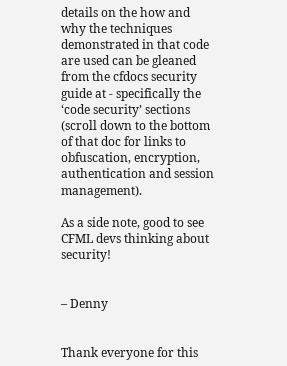details on the how and why the techniques demonstrated in that code are used can be gleaned from the cfdocs security guide at - specifically the ‘code security’ sections (scroll down to the bottom of that doc for links to obfuscation, encryption, authentication and session management).

As a side note, good to see CFML devs thinking about security!


– Denny


Thank everyone for this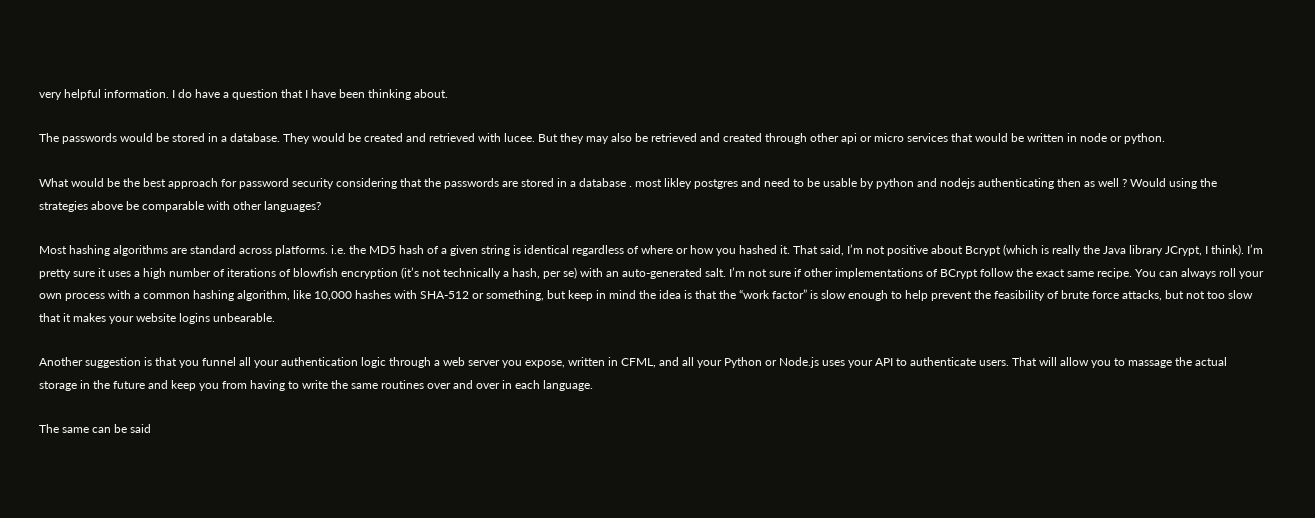very helpful information. I do have a question that I have been thinking about.

The passwords would be stored in a database. They would be created and retrieved with lucee. But they may also be retrieved and created through other api or micro services that would be written in node or python.

What would be the best approach for password security considering that the passwords are stored in a database . most likley postgres and need to be usable by python and nodejs authenticating then as well ? Would using the strategies above be comparable with other languages?

Most hashing algorithms are standard across platforms. i.e. the MD5 hash of a given string is identical regardless of where or how you hashed it. That said, I’m not positive about Bcrypt (which is really the Java library JCrypt, I think). I’m pretty sure it uses a high number of iterations of blowfish encryption (it’s not technically a hash, per se) with an auto-generated salt. I’m not sure if other implementations of BCrypt follow the exact same recipe. You can always roll your own process with a common hashing algorithm, like 10,000 hashes with SHA-512 or something, but keep in mind the idea is that the “work factor” is slow enough to help prevent the feasibility of brute force attacks, but not too slow that it makes your website logins unbearable.

Another suggestion is that you funnel all your authentication logic through a web server you expose, written in CFML, and all your Python or Node.js uses your API to authenticate users. That will allow you to massage the actual storage in the future and keep you from having to write the same routines over and over in each language.

The same can be said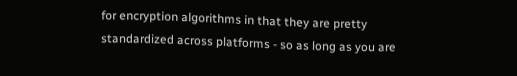for encryption algorithms in that they are pretty standardized across platforms - so as long as you are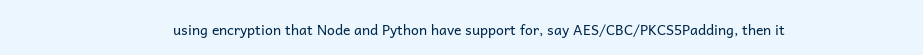using encryption that Node and Python have support for, say AES/CBC/PKCS5Padding, then it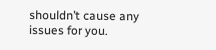shouldn’t cause any issues for you.